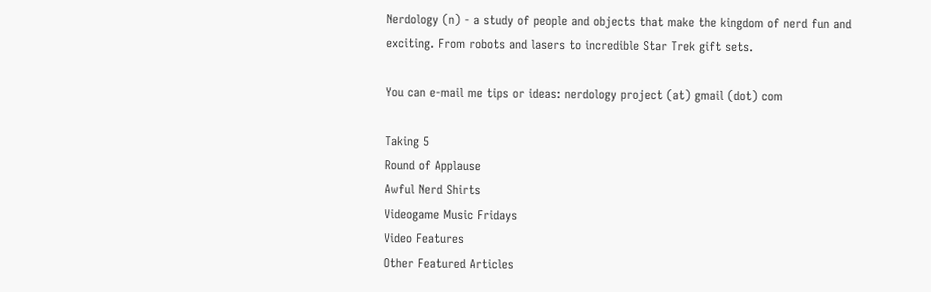Nerdology (n) - a study of people and objects that make the kingdom of nerd fun and exciting. From robots and lasers to incredible Star Trek gift sets.

You can e-mail me tips or ideas: nerdology project (at) gmail (dot) com

Taking 5
Round of Applause
Awful Nerd Shirts
Videogame Music Fridays
Video Features
Other Featured Articles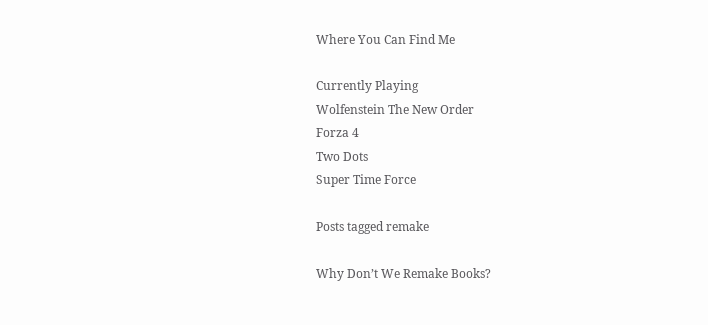Where You Can Find Me

Currently Playing
Wolfenstein The New Order
Forza 4
Two Dots
Super Time Force

Posts tagged remake

Why Don’t We Remake Books?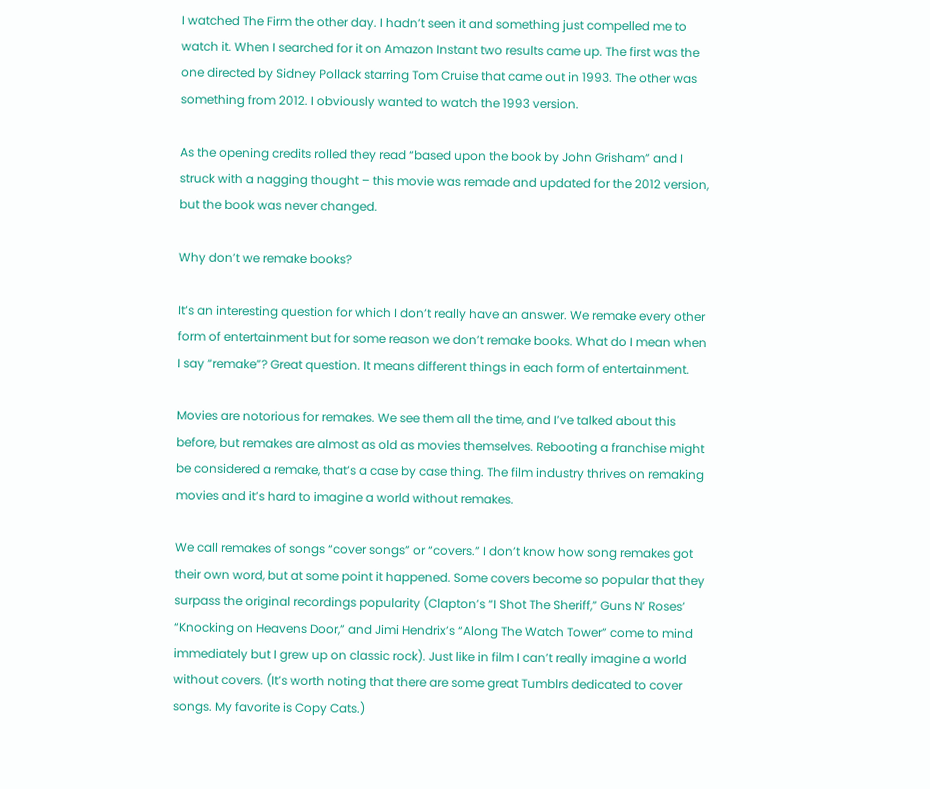I watched The Firm the other day. I hadn’t seen it and something just compelled me to watch it. When I searched for it on Amazon Instant two results came up. The first was the one directed by Sidney Pollack starring Tom Cruise that came out in 1993. The other was something from 2012. I obviously wanted to watch the 1993 version.

As the opening credits rolled they read “based upon the book by John Grisham” and I struck with a nagging thought – this movie was remade and updated for the 2012 version, but the book was never changed.

Why don’t we remake books?

It’s an interesting question for which I don’t really have an answer. We remake every other form of entertainment but for some reason we don’t remake books. What do I mean when I say “remake”? Great question. It means different things in each form of entertainment.

Movies are notorious for remakes. We see them all the time, and I’ve talked about this before, but remakes are almost as old as movies themselves. Rebooting a franchise might be considered a remake, that’s a case by case thing. The film industry thrives on remaking movies and it’s hard to imagine a world without remakes.

We call remakes of songs “cover songs” or “covers.” I don’t know how song remakes got their own word, but at some point it happened. Some covers become so popular that they surpass the original recordings popularity (Clapton’s “I Shot The Sheriff,” Guns N’ Roses’ “Knocking on Heavens Door,” and Jimi Hendrix’s “Along The Watch Tower” come to mind immediately but I grew up on classic rock). Just like in film I can’t really imagine a world without covers. (It’s worth noting that there are some great Tumblrs dedicated to cover songs. My favorite is Copy Cats.)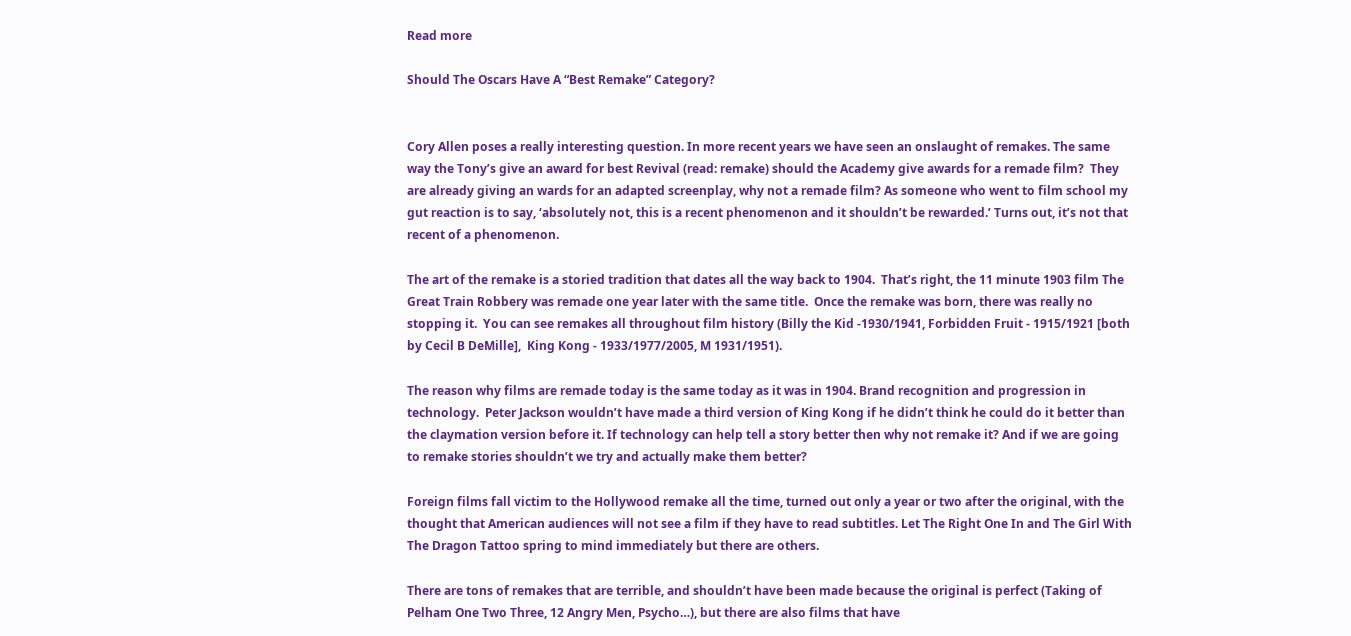Read more

Should The Oscars Have A “Best Remake” Category?


Cory Allen poses a really interesting question. In more recent years we have seen an onslaught of remakes. The same way the Tony’s give an award for best Revival (read: remake) should the Academy give awards for a remade film?  They are already giving an wards for an adapted screenplay, why not a remade film? As someone who went to film school my gut reaction is to say, ‘absolutely not, this is a recent phenomenon and it shouldn’t be rewarded.’ Turns out, it’s not that recent of a phenomenon.

The art of the remake is a storied tradition that dates all the way back to 1904.  That’s right, the 11 minute 1903 film The Great Train Robbery was remade one year later with the same title.  Once the remake was born, there was really no stopping it.  You can see remakes all throughout film history (Billy the Kid -1930/1941, Forbidden Fruit - 1915/1921 [both by Cecil B DeMille],  King Kong - 1933/1977/2005, M 1931/1951).

The reason why films are remade today is the same today as it was in 1904. Brand recognition and progression in technology.  Peter Jackson wouldn’t have made a third version of King Kong if he didn’t think he could do it better than the claymation version before it. If technology can help tell a story better then why not remake it? And if we are going to remake stories shouldn’t we try and actually make them better?

Foreign films fall victim to the Hollywood remake all the time, turned out only a year or two after the original, with the thought that American audiences will not see a film if they have to read subtitles. Let The Right One In and The Girl With The Dragon Tattoo spring to mind immediately but there are others.

There are tons of remakes that are terrible, and shouldn’t have been made because the original is perfect (Taking of Pelham One Two Three, 12 Angry Men, Psycho…), but there are also films that have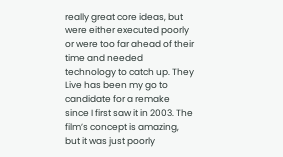really great core ideas, but were either executed poorly or were too far ahead of their time and needed technology to catch up. They Live has been my go to candidate for a remake since I first saw it in 2003. The film’s concept is amazing, but it was just poorly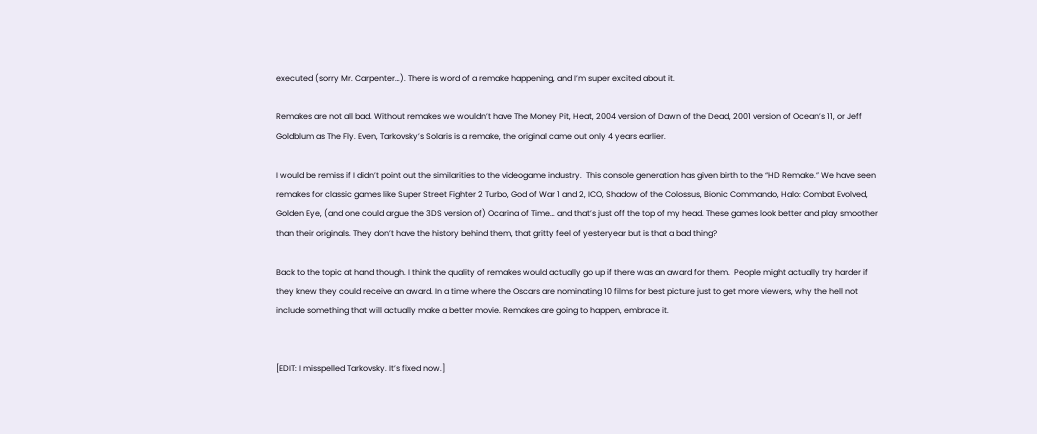executed (sorry Mr. Carpenter…). There is word of a remake happening, and I’m super excited about it.

Remakes are not all bad. Without remakes we wouldn’t have The Money Pit, Heat, 2004 version of Dawn of the Dead, 2001 version of Ocean’s 11, or Jeff Goldblum as The Fly. Even, Tarkovsky’s Solaris is a remake, the original came out only 4 years earlier.

I would be remiss if I didn’t point out the similarities to the videogame industry.  This console generation has given birth to the “HD Remake.” We have seen remakes for classic games like Super Street Fighter 2 Turbo, God of War 1 and 2, ICO, Shadow of the Colossus, Bionic Commando, Halo: Combat Evolved, Golden Eye, (and one could argue the 3DS version of) Ocarina of Time… and that’s just off the top of my head. These games look better and play smoother than their originals. They don’t have the history behind them, that gritty feel of yesteryear but is that a bad thing?

Back to the topic at hand though. I think the quality of remakes would actually go up if there was an award for them.  People might actually try harder if they knew they could receive an award. In a time where the Oscars are nominating 10 films for best picture just to get more viewers, why the hell not include something that will actually make a better movie. Remakes are going to happen, embrace it.


[EDIT: I misspelled Tarkovsky. It’s fixed now.]